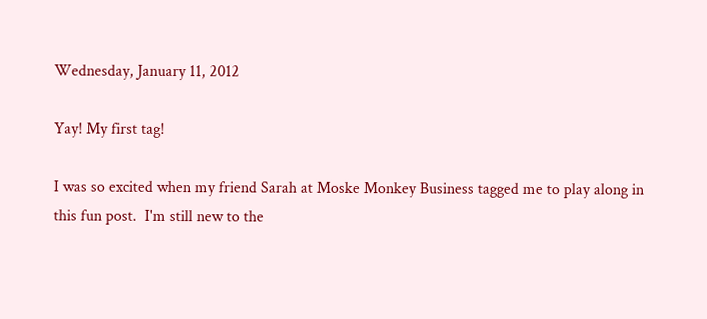Wednesday, January 11, 2012

Yay! My first tag!

I was so excited when my friend Sarah at Moske Monkey Business tagged me to play along in this fun post.  I'm still new to the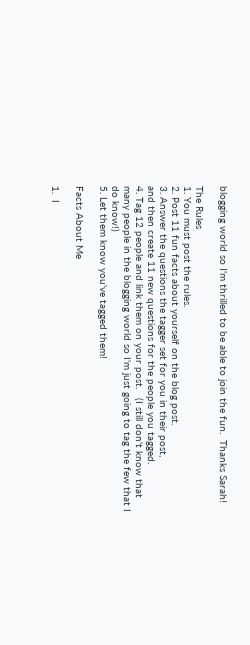blogging world so I'm thrilled to be able to join the fun.  Thanks Sarah!

The Rules
1. You must post the rules.
2. Post 11 fun facts about yourself on the blog post.
3. Answer the questions the tagger set for you in their post,
and then create 11 new questions for the people you tagged.
4. Tag 12 people and link them on your post.   (I still don't know that many people in the blogging world so I'm just going to tag the few that I do know!)
5. Let them know you've tagged them!

Facts About Me

1.  I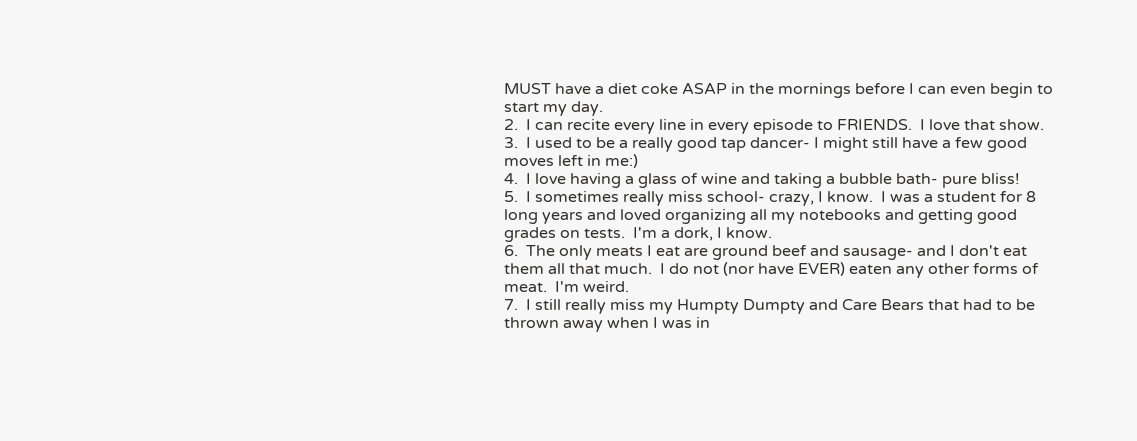MUST have a diet coke ASAP in the mornings before I can even begin to start my day.
2.  I can recite every line in every episode to FRIENDS.  I love that show.
3.  I used to be a really good tap dancer- I might still have a few good moves left in me:)
4.  I love having a glass of wine and taking a bubble bath- pure bliss!
5.  I sometimes really miss school- crazy, I know.  I was a student for 8 long years and loved organizing all my notebooks and getting good grades on tests.  I'm a dork, I know.
6.  The only meats I eat are ground beef and sausage- and I don't eat them all that much.  I do not (nor have EVER) eaten any other forms of meat.  I'm weird.
7.  I still really miss my Humpty Dumpty and Care Bears that had to be thrown away when I was in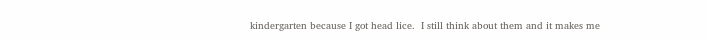kindergarten because I got head lice.  I still think about them and it makes me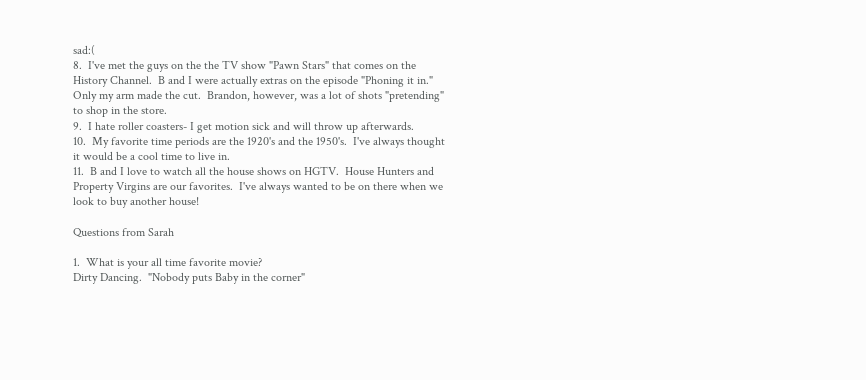sad:(
8.  I've met the guys on the the TV show "Pawn Stars" that comes on the History Channel.  B and I were actually extras on the episode "Phoning it in."  Only my arm made the cut.  Brandon, however, was a lot of shots "pretending" to shop in the store.
9.  I hate roller coasters- I get motion sick and will throw up afterwards.
10.  My favorite time periods are the 1920's and the 1950's.  I've always thought it would be a cool time to live in.
11.  B and I love to watch all the house shows on HGTV.  House Hunters and Property Virgins are our favorites.  I've always wanted to be on there when we look to buy another house!

Questions from Sarah

1.  What is your all time favorite movie?
Dirty Dancing.  "Nobody puts Baby in the corner"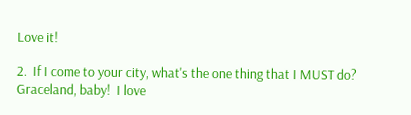Love it!

2.  If I come to your city, what's the one thing that I MUST do?
Graceland, baby!  I love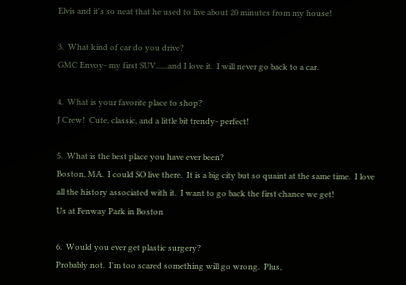Elvis and it's so neat that he used to live about 20 minutes from my house!

3.  What kind of car do you drive?
GMC Envoy- my first SUV......and I love it.  I will never go back to a car.

4.  What is your favorite place to shop?
J Crew!  Cute, classic, and a little bit trendy- perfect!

5.  What is the best place you have ever been?
Boston, MA.  I could SO live there.  It is a big city but so quaint at the same time.  I love all the history associated with it.  I want to go back the first chance we get!
Us at Fenway Park in Boston

6.  Would you ever get plastic surgery?
Probably not.  I'm too scared something will go wrong.  Plus,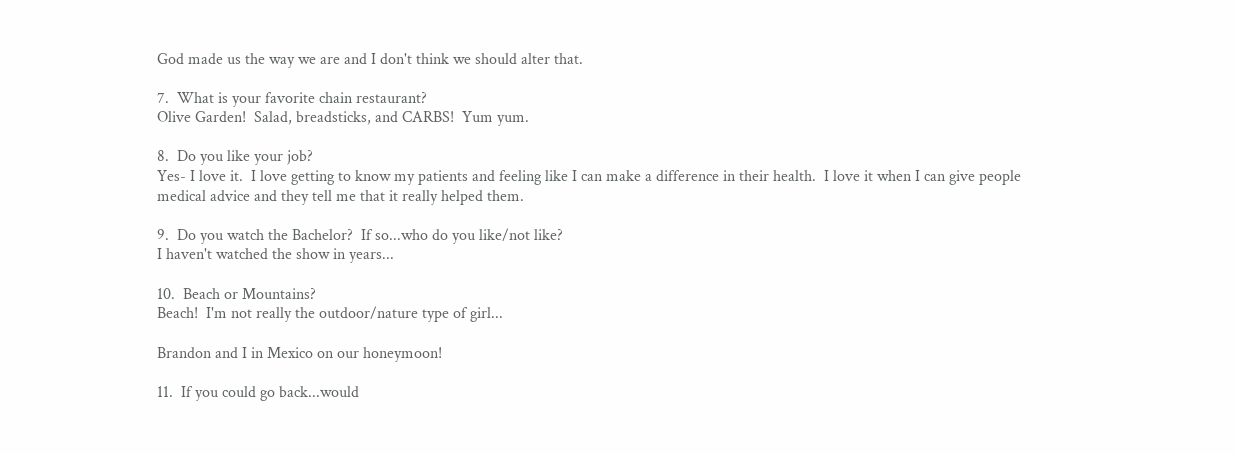God made us the way we are and I don't think we should alter that.

7.  What is your favorite chain restaurant?
Olive Garden!  Salad, breadsticks, and CARBS!  Yum yum.

8.  Do you like your job?
Yes- I love it.  I love getting to know my patients and feeling like I can make a difference in their health.  I love it when I can give people medical advice and they tell me that it really helped them.

9.  Do you watch the Bachelor?  If so...who do you like/not like?
I haven't watched the show in years...

10.  Beach or Mountains?
Beach!  I'm not really the outdoor/nature type of girl...

Brandon and I in Mexico on our honeymoon!

11.  If you could go back...would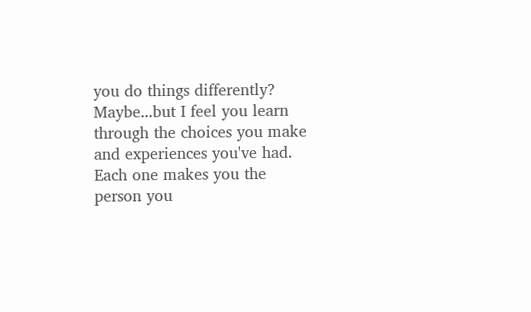you do things differently?
Maybe...but I feel you learn through the choices you make and experiences you've had.  Each one makes you the person you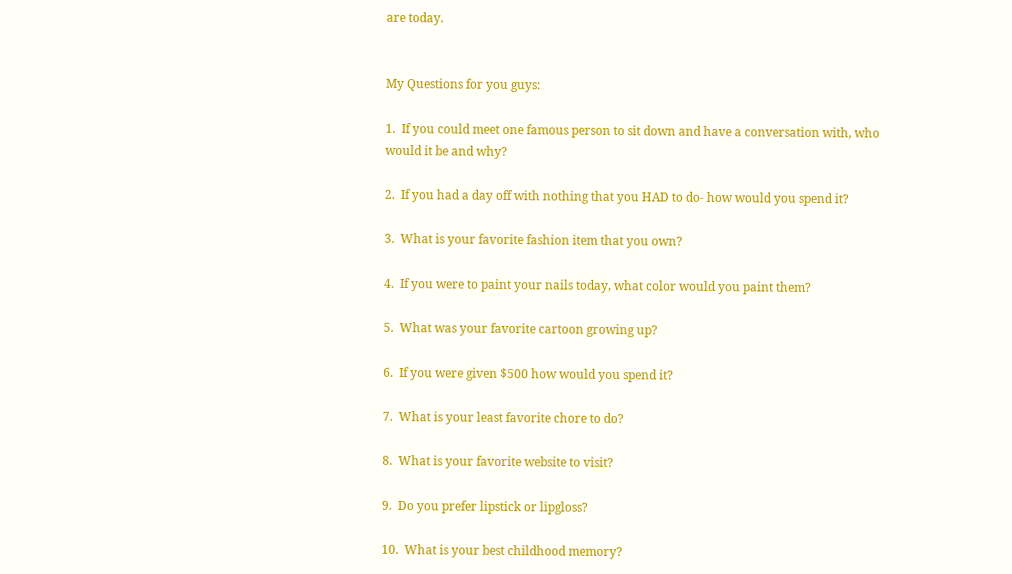are today.


My Questions for you guys:

1.  If you could meet one famous person to sit down and have a conversation with, who would it be and why?

2.  If you had a day off with nothing that you HAD to do- how would you spend it?

3.  What is your favorite fashion item that you own?

4.  If you were to paint your nails today, what color would you paint them?

5.  What was your favorite cartoon growing up?

6.  If you were given $500 how would you spend it?

7.  What is your least favorite chore to do?

8.  What is your favorite website to visit?

9.  Do you prefer lipstick or lipgloss?

10.  What is your best childhood memory?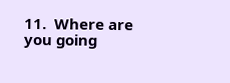11.  Where are you going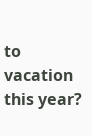to vacation this year?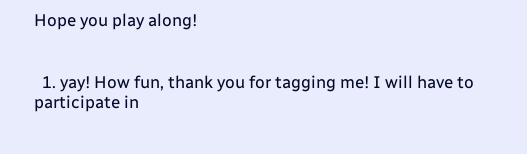Hope you play along!


  1. yay! How fun, thank you for tagging me! I will have to participate in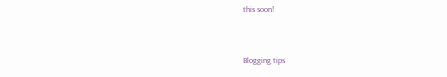this soon!


Blogging tips